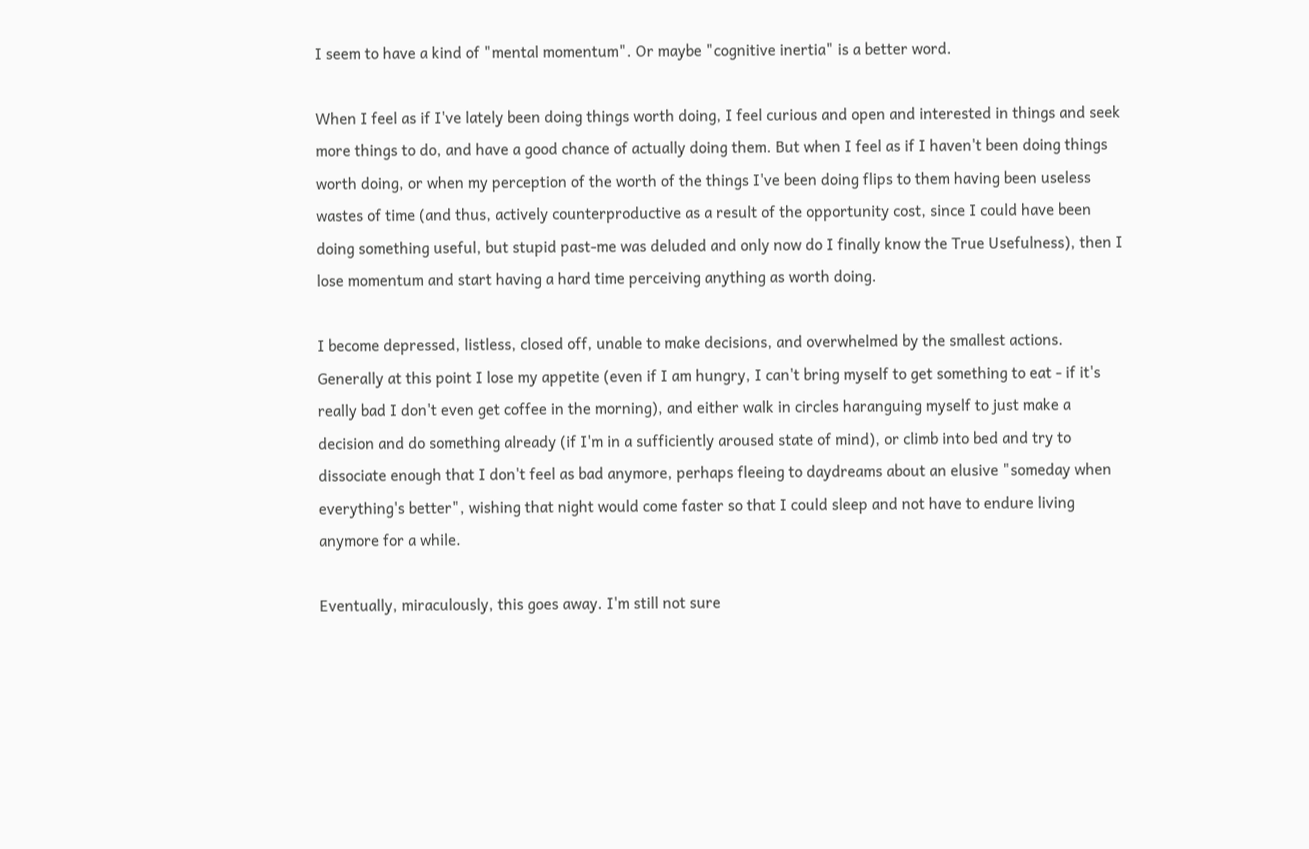I seem to have a kind of "mental momentum". Or maybe "cognitive inertia" is a better word.

When I feel as if I've lately been doing things worth doing, I feel curious and open and interested in things and seek more things to do, and have a good chance of actually doing them. But when I feel as if I haven't been doing things worth doing, or when my perception of the worth of the things I've been doing flips to them having been useless wastes of time (and thus, actively counterproductive as a result of the opportunity cost, since I could have been doing something useful, but stupid past-me was deluded and only now do I finally know the True Usefulness), then I lose momentum and start having a hard time perceiving anything as worth doing.

I become depressed, listless, closed off, unable to make decisions, and overwhelmed by the smallest actions. Generally at this point I lose my appetite (even if I am hungry, I can't bring myself to get something to eat - if it's really bad I don't even get coffee in the morning), and either walk in circles haranguing myself to just make a decision and do something already (if I'm in a sufficiently aroused state of mind), or climb into bed and try to dissociate enough that I don't feel as bad anymore, perhaps fleeing to daydreams about an elusive "someday when everything's better", wishing that night would come faster so that I could sleep and not have to endure living anymore for a while.

Eventually, miraculously, this goes away. I'm still not sure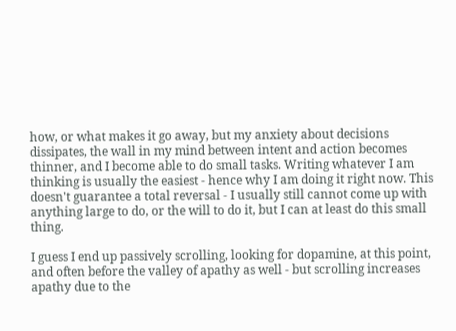how, or what makes it go away, but my anxiety about decisions dissipates, the wall in my mind between intent and action becomes thinner, and I become able to do small tasks. Writing whatever I am thinking is usually the easiest - hence why I am doing it right now. This doesn't guarantee a total reversal - I usually still cannot come up with anything large to do, or the will to do it, but I can at least do this small thing.

I guess I end up passively scrolling, looking for dopamine, at this point, and often before the valley of apathy as well - but scrolling increases apathy due to the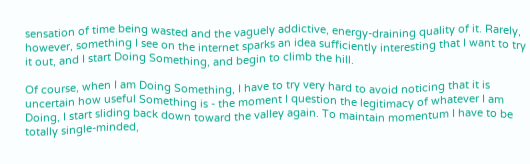sensation of time being wasted and the vaguely addictive, energy-draining quality of it. Rarely, however, something I see on the internet sparks an idea sufficiently interesting that I want to try it out, and I start Doing Something, and begin to climb the hill.

Of course, when I am Doing Something, I have to try very hard to avoid noticing that it is uncertain how useful Something is - the moment I question the legitimacy of whatever I am Doing, I start sliding back down toward the valley again. To maintain momentum I have to be totally single-minded,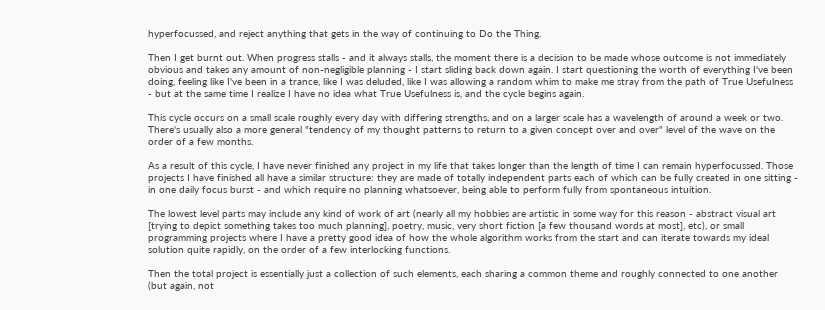hyperfocussed, and reject anything that gets in the way of continuing to Do the Thing.

Then I get burnt out. When progress stalls - and it always stalls, the moment there is a decision to be made whose outcome is not immediately obvious and takes any amount of non-negligible planning - I start sliding back down again. I start questioning the worth of everything I've been doing, feeling like I've been in a trance, like I was deluded, like I was allowing a random whim to make me stray from the path of True Usefulness - but at the same time I realize I have no idea what True Usefulness is, and the cycle begins again.

This cycle occurs on a small scale roughly every day with differing strengths, and on a larger scale has a wavelength of around a week or two. There's usually also a more general "tendency of my thought patterns to return to a given concept over and over" level of the wave on the order of a few months.

As a result of this cycle, I have never finished any project in my life that takes longer than the length of time I can remain hyperfocussed. Those projects I have finished all have a similar structure: they are made of totally independent parts each of which can be fully created in one sitting - in one daily focus burst - and which require no planning whatsoever, being able to perform fully from spontaneous intuition.

The lowest level parts may include any kind of work of art (nearly all my hobbies are artistic in some way for this reason - abstract visual art [trying to depict something takes too much planning], poetry, music, very short fiction [a few thousand words at most], etc), or small programming projects where I have a pretty good idea of how the whole algorithm works from the start and can iterate towards my ideal solution quite rapidly, on the order of a few interlocking functions.

Then the total project is essentially just a collection of such elements, each sharing a common theme and roughly connected to one another (but again, not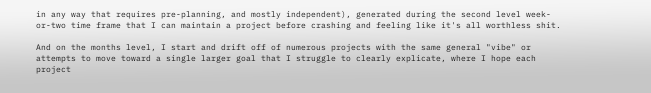in any way that requires pre-planning, and mostly independent), generated during the second level week-or-two time frame that I can maintain a project before crashing and feeling like it's all worthless shit.

And on the months level, I start and drift off of numerous projects with the same general "vibe" or attempts to move toward a single larger goal that I struggle to clearly explicate, where I hope each project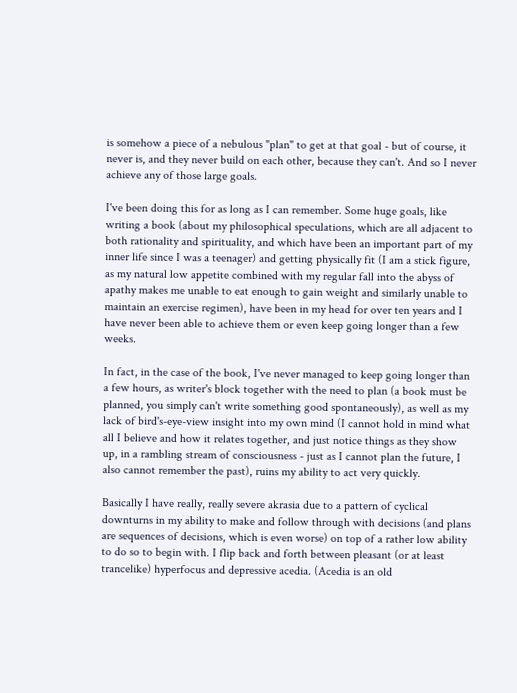is somehow a piece of a nebulous "plan" to get at that goal - but of course, it never is, and they never build on each other, because they can't. And so I never achieve any of those large goals.

I've been doing this for as long as I can remember. Some huge goals, like writing a book (about my philosophical speculations, which are all adjacent to both rationality and spirituality, and which have been an important part of my inner life since I was a teenager) and getting physically fit (I am a stick figure, as my natural low appetite combined with my regular fall into the abyss of apathy makes me unable to eat enough to gain weight and similarly unable to maintain an exercise regimen), have been in my head for over ten years and I have never been able to achieve them or even keep going longer than a few weeks.

In fact, in the case of the book, I've never managed to keep going longer than a few hours, as writer's block together with the need to plan (a book must be planned, you simply can't write something good spontaneously), as well as my lack of bird's-eye-view insight into my own mind (I cannot hold in mind what all I believe and how it relates together, and just notice things as they show up, in a rambling stream of consciousness - just as I cannot plan the future, I also cannot remember the past), ruins my ability to act very quickly.

Basically I have really, really severe akrasia due to a pattern of cyclical downturns in my ability to make and follow through with decisions (and plans are sequences of decisions, which is even worse) on top of a rather low ability to do so to begin with. I flip back and forth between pleasant (or at least trancelike) hyperfocus and depressive acedia. (Acedia is an old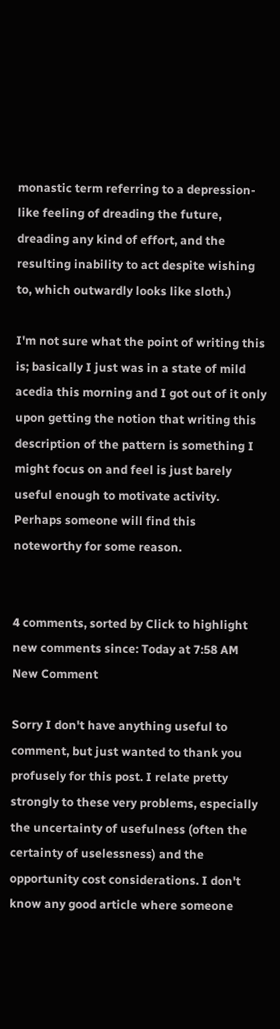monastic term referring to a depression-like feeling of dreading the future, dreading any kind of effort, and the resulting inability to act despite wishing to, which outwardly looks like sloth.)

I'm not sure what the point of writing this is; basically I just was in a state of mild acedia this morning and I got out of it only upon getting the notion that writing this description of the pattern is something I might focus on and feel is just barely useful enough to motivate activity. Perhaps someone will find this noteworthy for some reason.


4 comments, sorted by Click to highlight new comments since: Today at 7:58 AM
New Comment

Sorry I don't have anything useful to comment, but just wanted to thank you profusely for this post. I relate pretty strongly to these very problems, especially the uncertainty of usefulness (often the certainty of uselessness) and the opportunity cost considerations. I don't know any good article where someone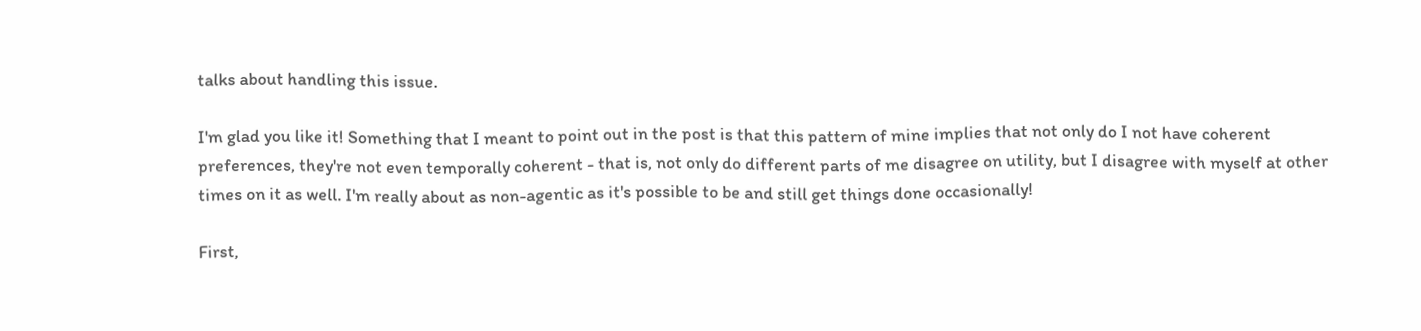talks about handling this issue.

I'm glad you like it! Something that I meant to point out in the post is that this pattern of mine implies that not only do I not have coherent preferences, they're not even temporally coherent - that is, not only do different parts of me disagree on utility, but I disagree with myself at other times on it as well. I'm really about as non-agentic as it's possible to be and still get things done occasionally!

First,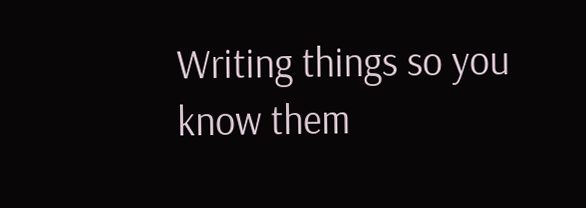Writing things so you know them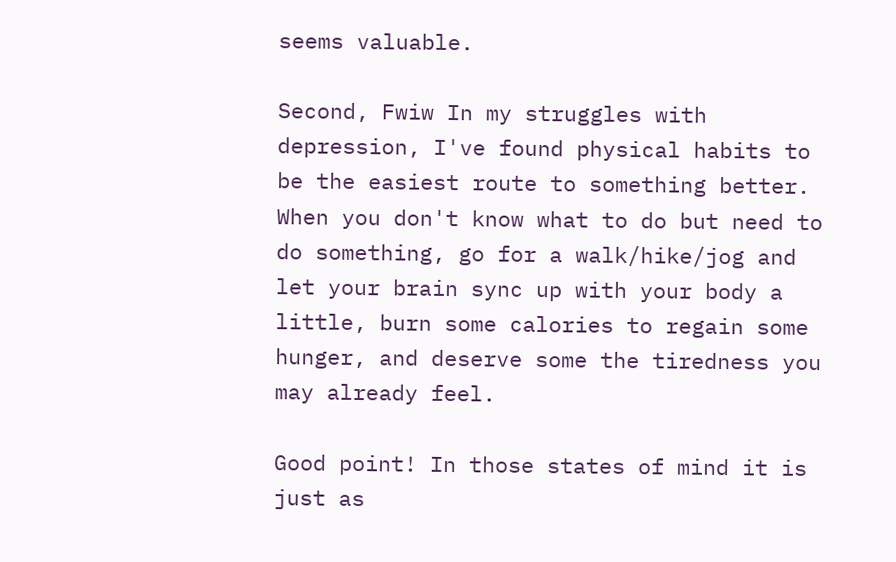seems valuable.

Second, Fwiw In my struggles with depression, I've found physical habits to be the easiest route to something better. When you don't know what to do but need to do something, go for a walk/hike/jog and let your brain sync up with your body a little, burn some calories to regain some hunger, and deserve some the tiredness you may already feel.

Good point! In those states of mind it is just as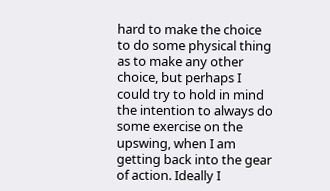hard to make the choice to do some physical thing as to make any other choice, but perhaps I could try to hold in mind the intention to always do some exercise on the upswing, when I am getting back into the gear of action. Ideally I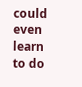could even learn to do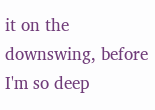it on the downswing, before I'm so deep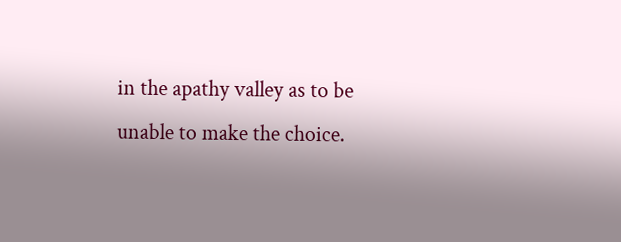in the apathy valley as to be unable to make the choice.